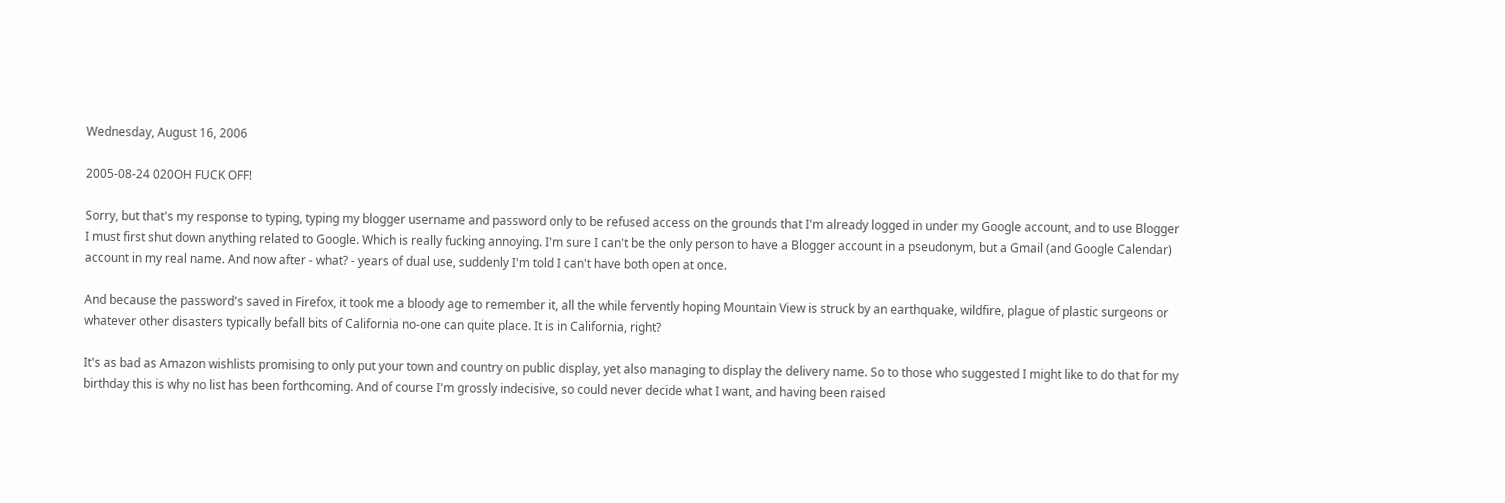Wednesday, August 16, 2006

2005-08-24 020OH FUCK OFF!

Sorry, but that's my response to typing, typing my blogger username and password only to be refused access on the grounds that I'm already logged in under my Google account, and to use Blogger I must first shut down anything related to Google. Which is really fucking annoying. I'm sure I can't be the only person to have a Blogger account in a pseudonym, but a Gmail (and Google Calendar) account in my real name. And now after - what? - years of dual use, suddenly I'm told I can't have both open at once.

And because the password's saved in Firefox, it took me a bloody age to remember it, all the while fervently hoping Mountain View is struck by an earthquake, wildfire, plague of plastic surgeons or whatever other disasters typically befall bits of California no-one can quite place. It is in California, right?

It's as bad as Amazon wishlists promising to only put your town and country on public display, yet also managing to display the delivery name. So to those who suggested I might like to do that for my birthday this is why no list has been forthcoming. And of course I'm grossly indecisive, so could never decide what I want, and having been raised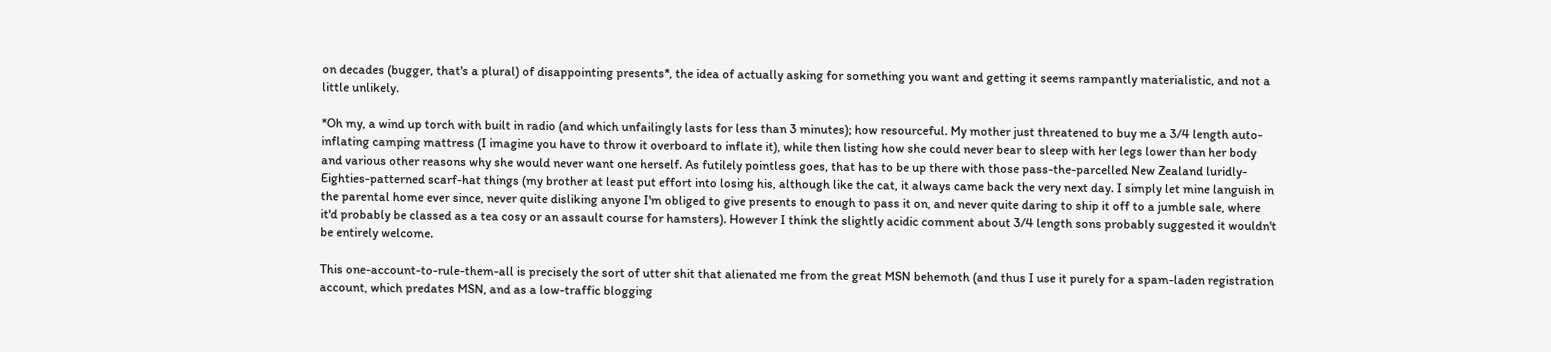on decades (bugger, that's a plural) of disappointing presents*, the idea of actually asking for something you want and getting it seems rampantly materialistic, and not a little unlikely.

*Oh my, a wind up torch with built in radio (and which unfailingly lasts for less than 3 minutes); how resourceful. My mother just threatened to buy me a 3/4 length auto-inflating camping mattress (I imagine you have to throw it overboard to inflate it), while then listing how she could never bear to sleep with her legs lower than her body and various other reasons why she would never want one herself. As futilely pointless goes, that has to be up there with those pass-the-parcelled New Zealand luridly-Eighties-patterned scarf-hat things (my brother at least put effort into losing his, although like the cat, it always came back the very next day. I simply let mine languish in the parental home ever since, never quite disliking anyone I'm obliged to give presents to enough to pass it on, and never quite daring to ship it off to a jumble sale, where it'd probably be classed as a tea cosy or an assault course for hamsters). However I think the slightly acidic comment about 3/4 length sons probably suggested it wouldn't be entirely welcome.

This one-account-to-rule-them-all is precisely the sort of utter shit that alienated me from the great MSN behemoth (and thus I use it purely for a spam-laden registration account, which predates MSN, and as a low-traffic blogging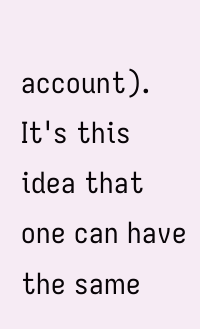account). It's this idea that one can have the same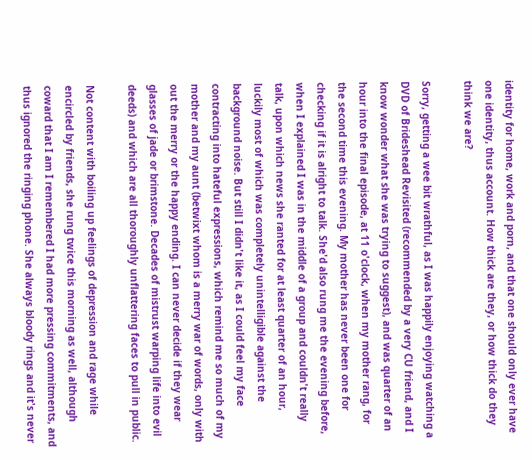identity for home, work and porn, and that one should only ever have one identity, thus account. How thick are they, or how thick do they think we are?

Sorry, getting a wee bit wrathful, as I was happily enjoying watching a DVD of Brideshead Revisited (recommended by a very CU friend, and I know wonder what she was trying to suggest), and was quarter of an hour into the final episode, at 11 o'clock, when my mother rang, for the second time this evening. My mother has never been one for checking if it is alright to talk. She'd also rung me the evening before, when I explained I was in the middle of a group and couldn't really talk, upon which news she ranted for at least quarter of an hour, luckily most of which was completely unintelligible against the background noise. But still I didn't like it, as I could feel my face contracting into hateful expressions, which remind me so much of my mother and my aunt (betwixt whom is a merry war of words, only with out the merry or the happy ending. I can never decide if they wear glasses of jade or brimstone. Decades of mistrust warping life into evil deeds) and which are all thoroughly unflattering faces to pull in public.

Not content with boiling up feelings of depression and rage while encircled by friends, she rung twice this morning as well, although coward that I am I remembered I had more pressing commitments, and thus ignored the ringing phone. She always bloody rings and it's never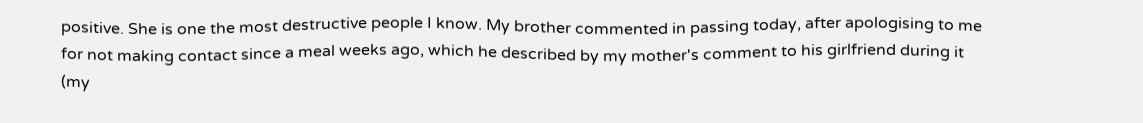positive. She is one the most destructive people I know. My brother commented in passing today, after apologising to me for not making contact since a meal weeks ago, which he described by my mother's comment to his girlfriend during it (my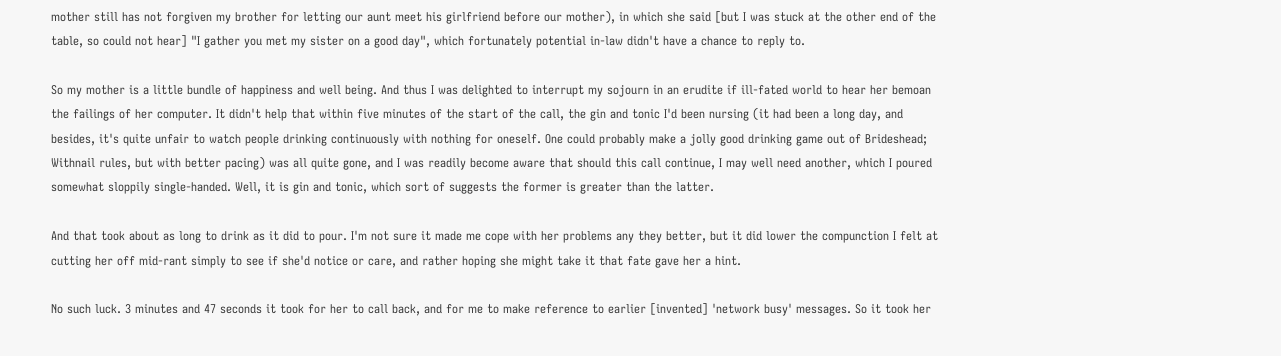mother still has not forgiven my brother for letting our aunt meet his girlfriend before our mother), in which she said [but I was stuck at the other end of the table, so could not hear] "I gather you met my sister on a good day", which fortunately potential in-law didn't have a chance to reply to.

So my mother is a little bundle of happiness and well being. And thus I was delighted to interrupt my sojourn in an erudite if ill-fated world to hear her bemoan the failings of her computer. It didn't help that within five minutes of the start of the call, the gin and tonic I'd been nursing (it had been a long day, and besides, it's quite unfair to watch people drinking continuously with nothing for oneself. One could probably make a jolly good drinking game out of Brideshead; Withnail rules, but with better pacing) was all quite gone, and I was readily become aware that should this call continue, I may well need another, which I poured somewhat sloppily single-handed. Well, it is gin and tonic, which sort of suggests the former is greater than the latter.

And that took about as long to drink as it did to pour. I'm not sure it made me cope with her problems any they better, but it did lower the compunction I felt at cutting her off mid-rant simply to see if she'd notice or care, and rather hoping she might take it that fate gave her a hint.

No such luck. 3 minutes and 47 seconds it took for her to call back, and for me to make reference to earlier [invented] 'network busy' messages. So it took her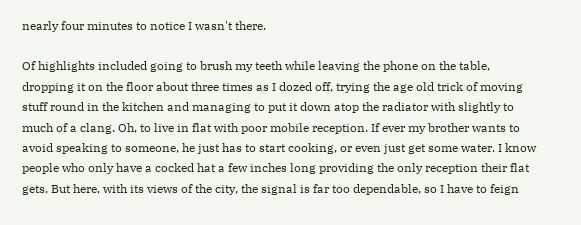nearly four minutes to notice I wasn't there.

Of highlights included going to brush my teeth while leaving the phone on the table, dropping it on the floor about three times as I dozed off, trying the age old trick of moving stuff round in the kitchen and managing to put it down atop the radiator with slightly to much of a clang. Oh, to live in flat with poor mobile reception. If ever my brother wants to avoid speaking to someone, he just has to start cooking, or even just get some water. I know people who only have a cocked hat a few inches long providing the only reception their flat gets. But here, with its views of the city, the signal is far too dependable, so I have to feign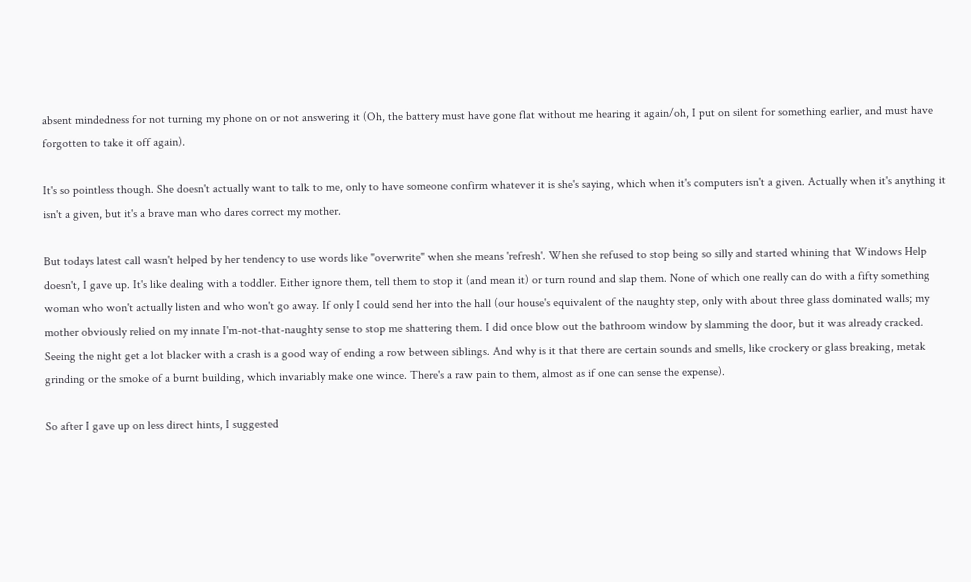absent mindedness for not turning my phone on or not answering it (Oh, the battery must have gone flat without me hearing it again/oh, I put on silent for something earlier, and must have forgotten to take it off again).

It's so pointless though. She doesn't actually want to talk to me, only to have someone confirm whatever it is she's saying, which when it's computers isn't a given. Actually when it's anything it isn't a given, but it's a brave man who dares correct my mother.

But todays latest call wasn't helped by her tendency to use words like "overwrite" when she means 'refresh'. When she refused to stop being so silly and started whining that Windows Help doesn't, I gave up. It's like dealing with a toddler. Either ignore them, tell them to stop it (and mean it) or turn round and slap them. None of which one really can do with a fifty something woman who won't actually listen and who won't go away. If only I could send her into the hall (our house's equivalent of the naughty step, only with about three glass dominated walls; my mother obviously relied on my innate I'm-not-that-naughty sense to stop me shattering them. I did once blow out the bathroom window by slamming the door, but it was already cracked. Seeing the night get a lot blacker with a crash is a good way of ending a row between siblings. And why is it that there are certain sounds and smells, like crockery or glass breaking, metak grinding or the smoke of a burnt building, which invariably make one wince. There's a raw pain to them, almost as if one can sense the expense).

So after I gave up on less direct hints, I suggested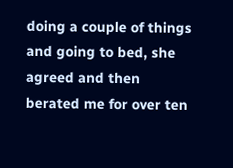doing a couple of things and going to bed, she agreed and then berated me for over ten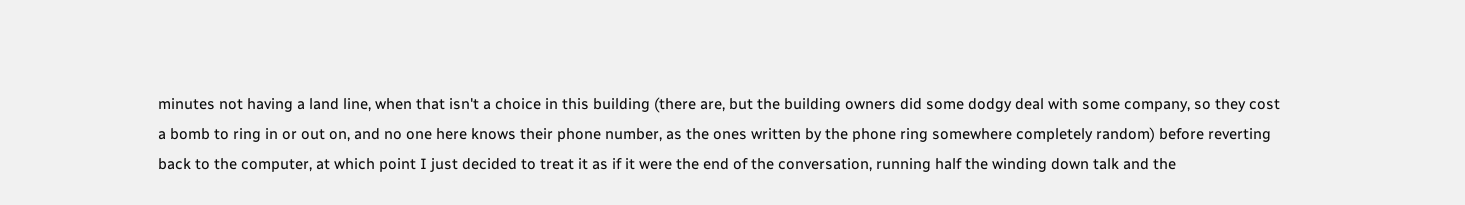minutes not having a land line, when that isn't a choice in this building (there are, but the building owners did some dodgy deal with some company, so they cost a bomb to ring in or out on, and no one here knows their phone number, as the ones written by the phone ring somewhere completely random) before reverting back to the computer, at which point I just decided to treat it as if it were the end of the conversation, running half the winding down talk and the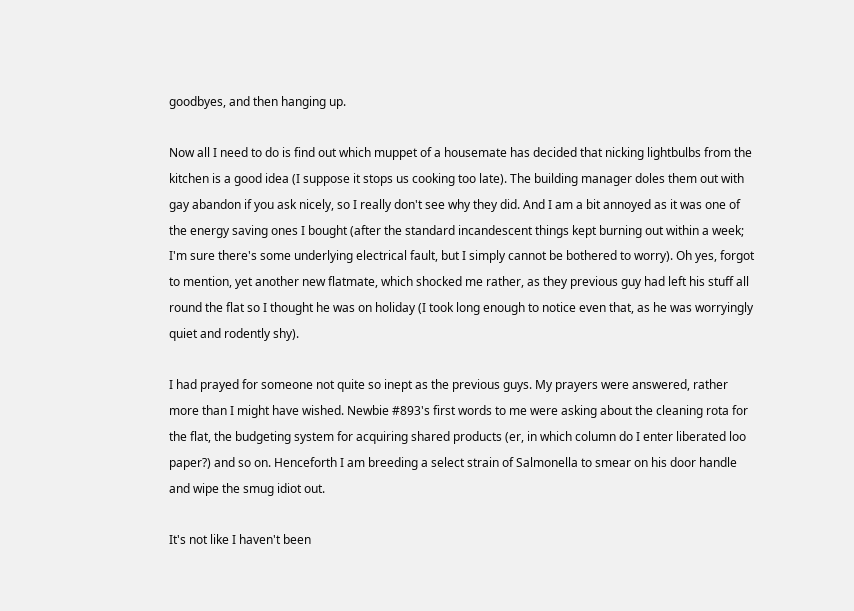goodbyes, and then hanging up.

Now all I need to do is find out which muppet of a housemate has decided that nicking lightbulbs from the kitchen is a good idea (I suppose it stops us cooking too late). The building manager doles them out with gay abandon if you ask nicely, so I really don't see why they did. And I am a bit annoyed as it was one of the energy saving ones I bought (after the standard incandescent things kept burning out within a week; I'm sure there's some underlying electrical fault, but I simply cannot be bothered to worry). Oh yes, forgot to mention, yet another new flatmate, which shocked me rather, as they previous guy had left his stuff all round the flat so I thought he was on holiday (I took long enough to notice even that, as he was worryingly quiet and rodently shy).

I had prayed for someone not quite so inept as the previous guys. My prayers were answered, rather more than I might have wished. Newbie #893's first words to me were asking about the cleaning rota for the flat, the budgeting system for acquiring shared products (er, in which column do I enter liberated loo paper?) and so on. Henceforth I am breeding a select strain of Salmonella to smear on his door handle and wipe the smug idiot out.

It's not like I haven't been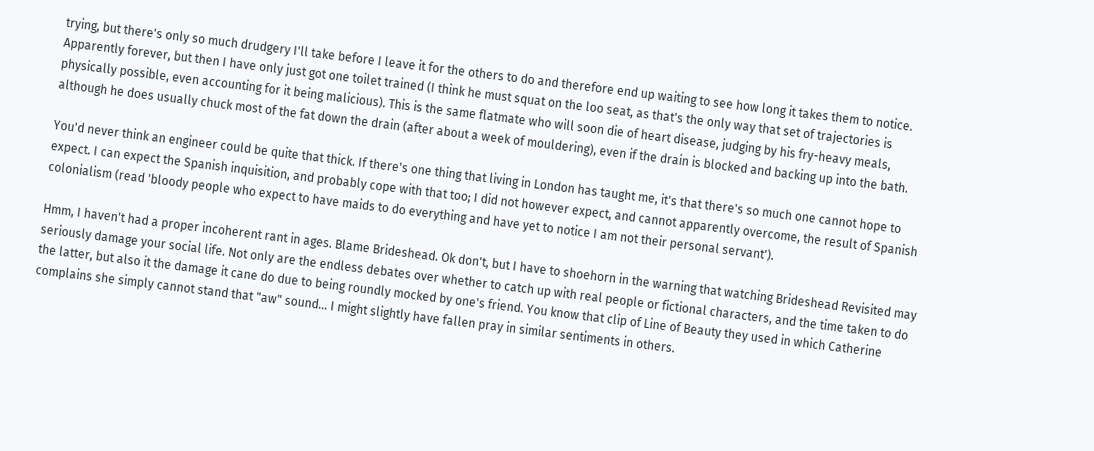trying, but there's only so much drudgery I'll take before I leave it for the others to do and therefore end up waiting to see how long it takes them to notice. Apparently forever, but then I have only just got one toilet trained (I think he must squat on the loo seat, as that's the only way that set of trajectories is physically possible, even accounting for it being malicious). This is the same flatmate who will soon die of heart disease, judging by his fry-heavy meals, although he does usually chuck most of the fat down the drain (after about a week of mouldering), even if the drain is blocked and backing up into the bath.

You'd never think an engineer could be quite that thick. If there's one thing that living in London has taught me, it's that there's so much one cannot hope to expect. I can expect the Spanish inquisition, and probably cope with that too; I did not however expect, and cannot apparently overcome, the result of Spanish colonialism (read 'bloody people who expect to have maids to do everything and have yet to notice I am not their personal servant').

Hmm, I haven't had a proper incoherent rant in ages. Blame Brideshead. Ok don't, but I have to shoehorn in the warning that watching Brideshead Revisited may seriously damage your social life. Not only are the endless debates over whether to catch up with real people or fictional characters, and the time taken to do the latter, but also it the damage it cane do due to being roundly mocked by one's friend. You know that clip of Line of Beauty they used in which Catherine complains she simply cannot stand that "aw" sound... I might slightly have fallen pray in similar sentiments in others.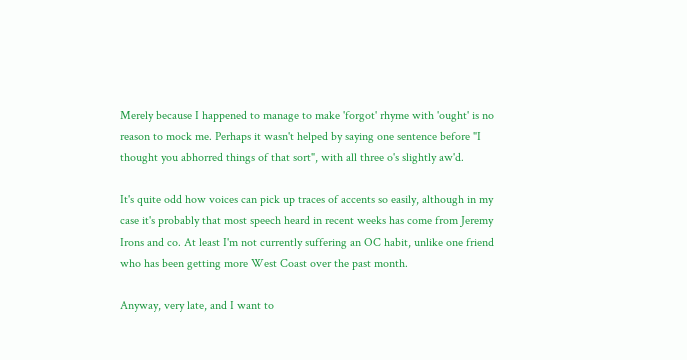Merely because I happened to manage to make 'forgot' rhyme with 'ought' is no reason to mock me. Perhaps it wasn't helped by saying one sentence before "I thought you abhorred things of that sort", with all three o's slightly aw'd.

It's quite odd how voices can pick up traces of accents so easily, although in my case it's probably that most speech heard in recent weeks has come from Jeremy Irons and co. At least I'm not currently suffering an OC habit, unlike one friend who has been getting more West Coast over the past month.

Anyway, very late, and I want to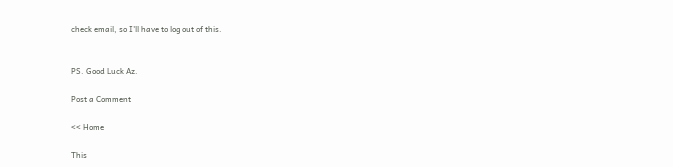check email, so I'll have to log out of this.


PS. Good Luck Az.

Post a Comment

<< Home

This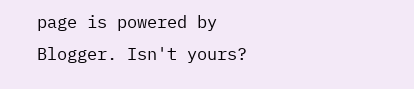page is powered by Blogger. Isn't yours?